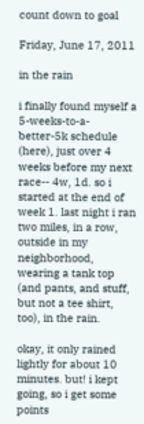count down to goal

Friday, June 17, 2011

in the rain

i finally found myself a 5-weeks-to-a-better-5k schedule (here), just over 4 weeks before my next race-- 4w, 1d. so i started at the end of week 1. last night i ran two miles, in a row, outside in my neighborhood, wearing a tank top (and pants, and stuff, but not a tee shirt, too), in the rain.

okay, it only rained lightly for about 10 minutes. but! i kept going, so i get some points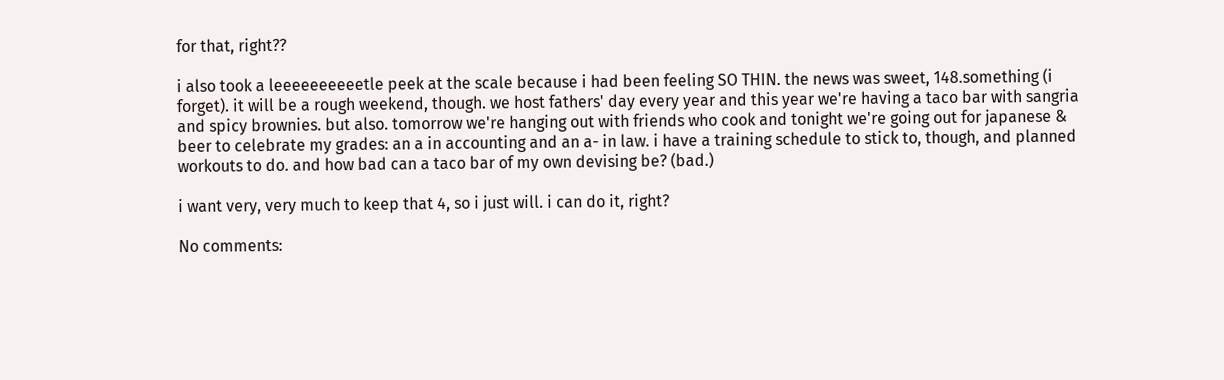for that, right??

i also took a leeeeeeeeeetle peek at the scale because i had been feeling SO THIN. the news was sweet, 148.something (i forget). it will be a rough weekend, though. we host fathers' day every year and this year we're having a taco bar with sangria and spicy brownies. but also. tomorrow we're hanging out with friends who cook and tonight we're going out for japanese & beer to celebrate my grades: an a in accounting and an a- in law. i have a training schedule to stick to, though, and planned workouts to do. and how bad can a taco bar of my own devising be? (bad.)

i want very, very much to keep that 4, so i just will. i can do it, right?

No comments: